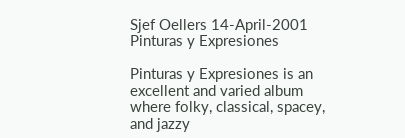Sjef Oellers 14-April-2001 Pinturas y Expresiones

Pinturas y Expresiones is an excellent and varied album where folky, classical, spacey, and jazzy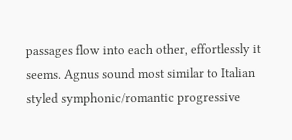passages flow into each other, effortlessly it seems. Agnus sound most similar to Italian styled symphonic/romantic progressive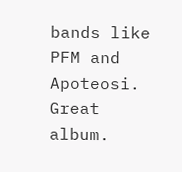bands like PFM and Apoteosi. Great album.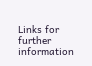Links for further information